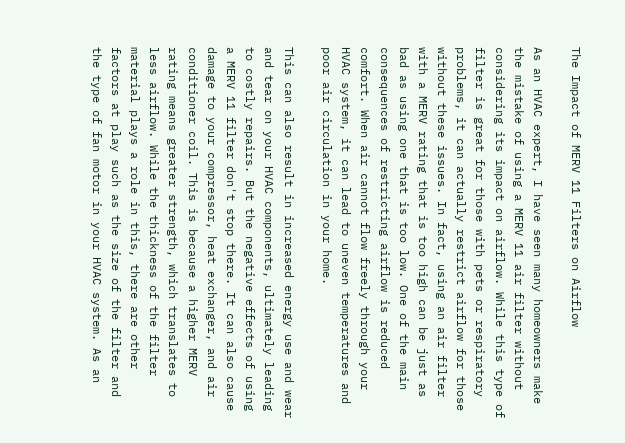The Impact of MERV 11 Filters on Airflow

As an HVAC expert, I have seen many homeowners make the mistake of using a MERV 11 air filter without considering its impact on airflow. While this type of filter is great for those with pets or respiratory problems, it can actually restrict airflow for those without these issues. In fact, using an air filter with a MERV rating that is too high can be just as bad as using one that is too low. One of the main consequences of restricting airflow is reduced comfort. When air cannot flow freely through your HVAC system, it can lead to uneven temperatures and poor air circulation in your home.

This can also result in increased energy use and wear and tear on your HVAC components, ultimately leading to costly repairs. But the negative effects of using a MERV 11 filter don't stop there. It can also cause damage to your compressor, heat exchanger, and air conditioner coil. This is because a higher MERV rating means greater strength, which translates to less airflow. While the thickness of the filter material plays a role in this, there are other factors at play such as the size of the filter and the type of fan motor in your HVAC system. As an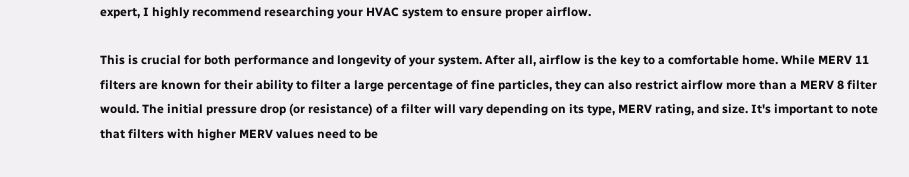expert, I highly recommend researching your HVAC system to ensure proper airflow.

This is crucial for both performance and longevity of your system. After all, airflow is the key to a comfortable home. While MERV 11 filters are known for their ability to filter a large percentage of fine particles, they can also restrict airflow more than a MERV 8 filter would. The initial pressure drop (or resistance) of a filter will vary depending on its type, MERV rating, and size. It's important to note that filters with higher MERV values need to be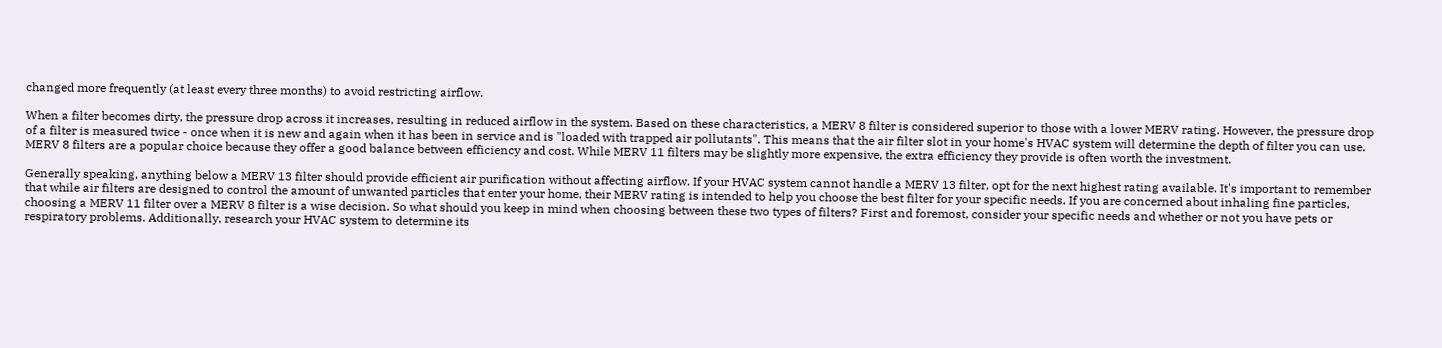changed more frequently (at least every three months) to avoid restricting airflow.

When a filter becomes dirty, the pressure drop across it increases, resulting in reduced airflow in the system. Based on these characteristics, a MERV 8 filter is considered superior to those with a lower MERV rating. However, the pressure drop of a filter is measured twice - once when it is new and again when it has been in service and is "loaded with trapped air pollutants". This means that the air filter slot in your home's HVAC system will determine the depth of filter you can use. MERV 8 filters are a popular choice because they offer a good balance between efficiency and cost. While MERV 11 filters may be slightly more expensive, the extra efficiency they provide is often worth the investment.

Generally speaking, anything below a MERV 13 filter should provide efficient air purification without affecting airflow. If your HVAC system cannot handle a MERV 13 filter, opt for the next highest rating available. It's important to remember that while air filters are designed to control the amount of unwanted particles that enter your home, their MERV rating is intended to help you choose the best filter for your specific needs. If you are concerned about inhaling fine particles, choosing a MERV 11 filter over a MERV 8 filter is a wise decision. So what should you keep in mind when choosing between these two types of filters? First and foremost, consider your specific needs and whether or not you have pets or respiratory problems. Additionally, research your HVAC system to determine its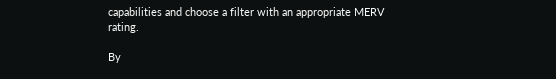capabilities and choose a filter with an appropriate MERV rating.

By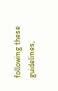following these guidelines,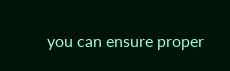you can ensure proper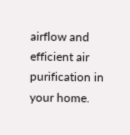airflow and efficient air purification in your home.